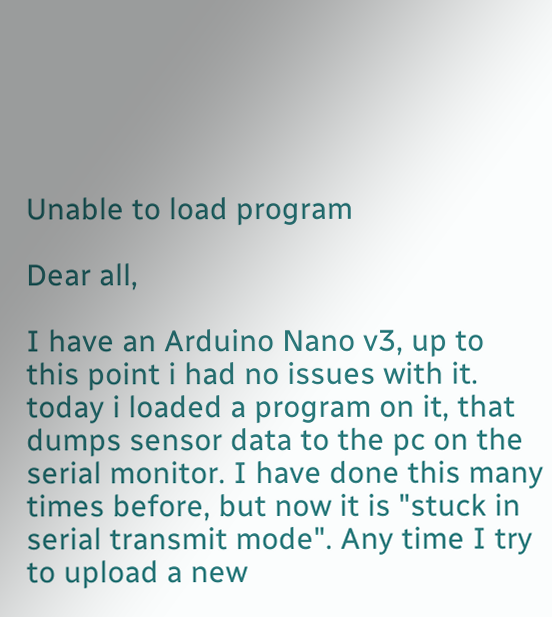Unable to load program

Dear all,

I have an Arduino Nano v3, up to this point i had no issues with it. today i loaded a program on it, that dumps sensor data to the pc on the serial monitor. I have done this many times before, but now it is "stuck in serial transmit mode". Any time I try to upload a new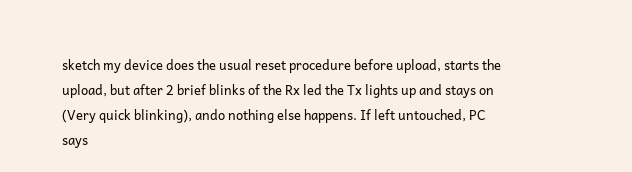sketch my device does the usual reset procedure before upload, starts the upload, but after 2 brief blinks of the Rx led the Tx lights up and stays on (Very quick blinking), ando nothing else happens. If left untouched, PC says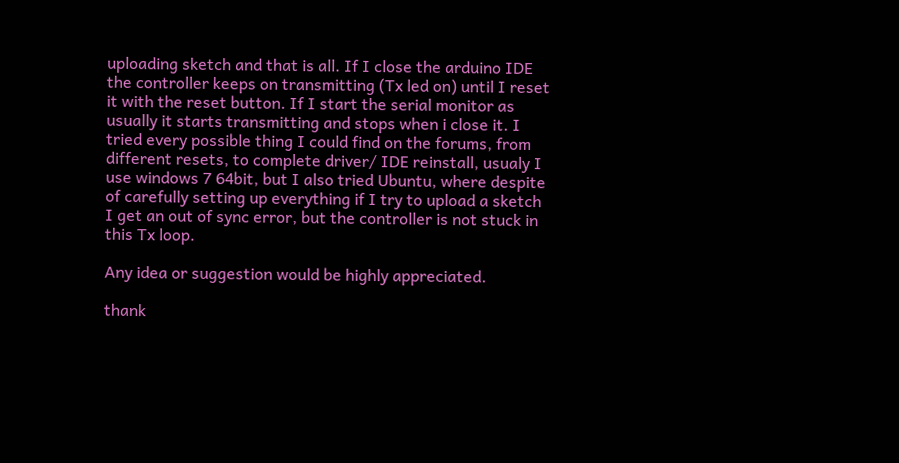uploading sketch and that is all. If I close the arduino IDE the controller keeps on transmitting (Tx led on) until I reset it with the reset button. If I start the serial monitor as usually it starts transmitting and stops when i close it. I tried every possible thing I could find on the forums, from different resets, to complete driver/ IDE reinstall, usualy I use windows 7 64bit, but I also tried Ubuntu, where despite of carefully setting up everything if I try to upload a sketch I get an out of sync error, but the controller is not stuck in this Tx loop.

Any idea or suggestion would be highly appreciated.

thank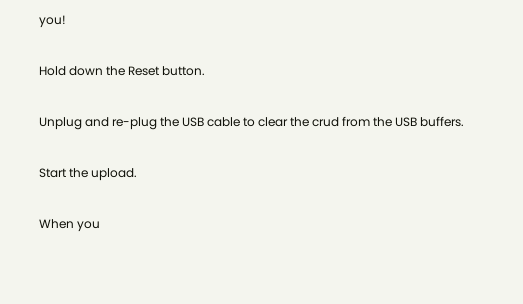you!

Hold down the Reset button.

Unplug and re-plug the USB cable to clear the crud from the USB buffers.

Start the upload.

When you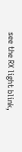see the RX light blink,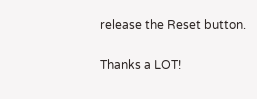release the Reset button.

Thanks a LOT!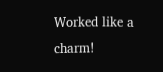Worked like a charm!